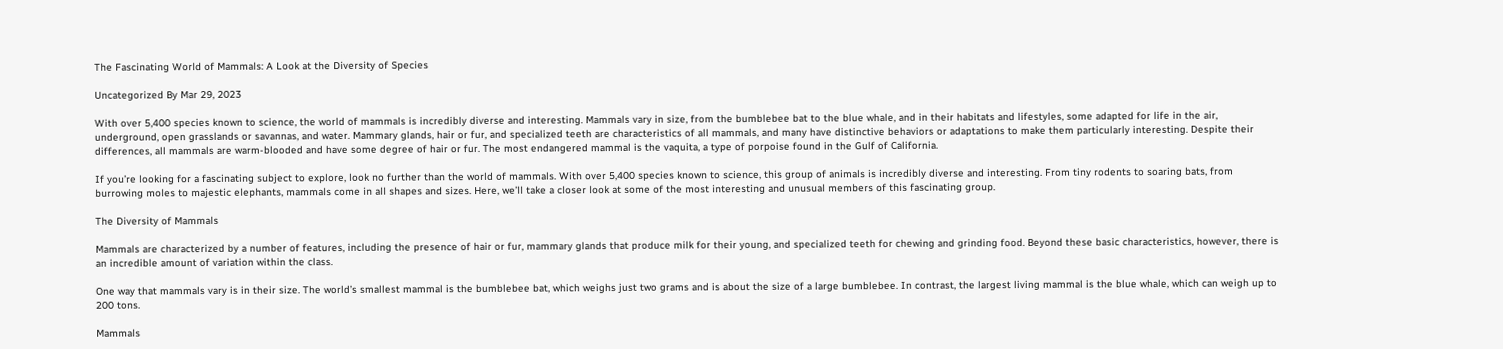The Fascinating World of Mammals: A Look at the Diversity of Species

Uncategorized By Mar 29, 2023

With over 5,400 species known to science, the world of mammals is incredibly diverse and interesting. Mammals vary in size, from the bumblebee bat to the blue whale, and in their habitats and lifestyles, some adapted for life in the air, underground, open grasslands or savannas, and water. Mammary glands, hair or fur, and specialized teeth are characteristics of all mammals, and many have distinctive behaviors or adaptations to make them particularly interesting. Despite their differences, all mammals are warm-blooded and have some degree of hair or fur. The most endangered mammal is the vaquita, a type of porpoise found in the Gulf of California.

If you’re looking for a fascinating subject to explore, look no further than the world of mammals. With over 5,400 species known to science, this group of animals is incredibly diverse and interesting. From tiny rodents to soaring bats, from burrowing moles to majestic elephants, mammals come in all shapes and sizes. Here, we’ll take a closer look at some of the most interesting and unusual members of this fascinating group.

The Diversity of Mammals

Mammals are characterized by a number of features, including the presence of hair or fur, mammary glands that produce milk for their young, and specialized teeth for chewing and grinding food. Beyond these basic characteristics, however, there is an incredible amount of variation within the class.

One way that mammals vary is in their size. The world’s smallest mammal is the bumblebee bat, which weighs just two grams and is about the size of a large bumblebee. In contrast, the largest living mammal is the blue whale, which can weigh up to 200 tons.

Mammals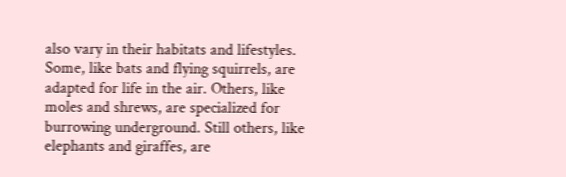also vary in their habitats and lifestyles. Some, like bats and flying squirrels, are adapted for life in the air. Others, like moles and shrews, are specialized for burrowing underground. Still others, like elephants and giraffes, are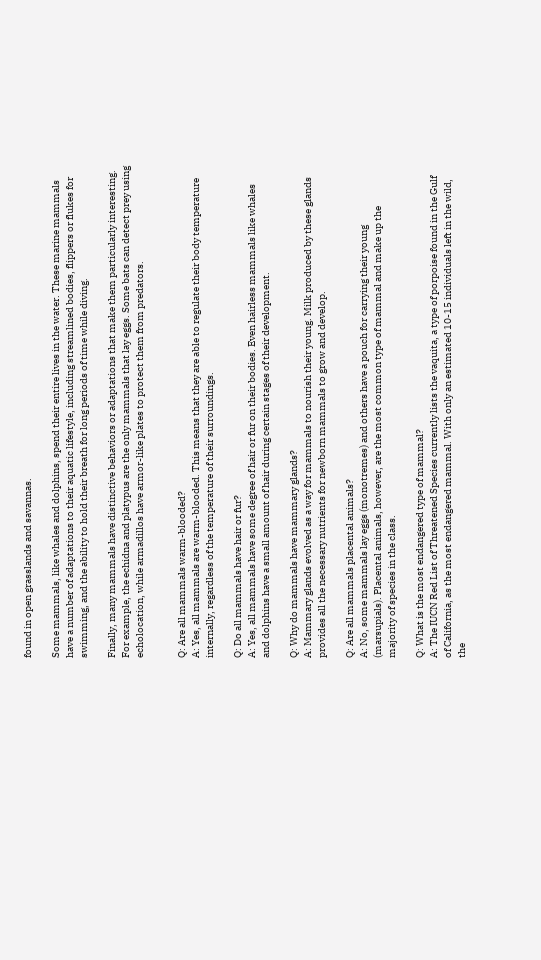found in open grasslands and savannas.

Some mammals, like whales and dolphins, spend their entire lives in the water. These marine mammals have a number of adaptations to their aquatic lifestyle, including streamlined bodies, flippers or flukes for swimming, and the ability to hold their breath for long periods of time while diving.

Finally, many mammals have distinctive behaviors or adaptations that make them particularly interesting. For example, the echidna and platypus are the only mammals that lay eggs. Some bats can detect prey using echolocation, while armadillos have armor-like plates to protect them from predators.


Q: Are all mammals warm-blooded?
A: Yes, all mammals are warm-blooded. This means that they are able to regulate their body temperature internally, regardless of the temperature of their surroundings.

Q: Do all mammals have hair or fur?
A: Yes, all mammals have some degree of hair or fur on their bodies. Even hairless mammals like whales and dolphins have a small amount of hair during certain stages of their development.

Q: Why do mammals have mammary glands?
A: Mammary glands evolved as a way for mammals to nourish their young. Milk produced by these glands provides all the necessary nutrients for newborn mammals to grow and develop.

Q: Are all mammals placental animals?
A: No, some mammals lay eggs (monotremes) and others have a pouch for carrying their young (marsupials). Placental animals, however, are the most common type of mammal and make up the majority of species in the class.

Q: What is the most endangered type of mammal?
A: The IUCN Red List of Threatened Species currently lists the vaquita, a type of porpoise found in the Gulf of California, as the most endangered mammal. With only an estimated 10-15 individuals left in the wild, the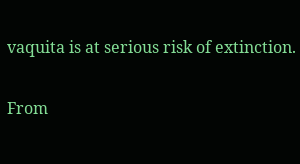vaquita is at serious risk of extinction.


From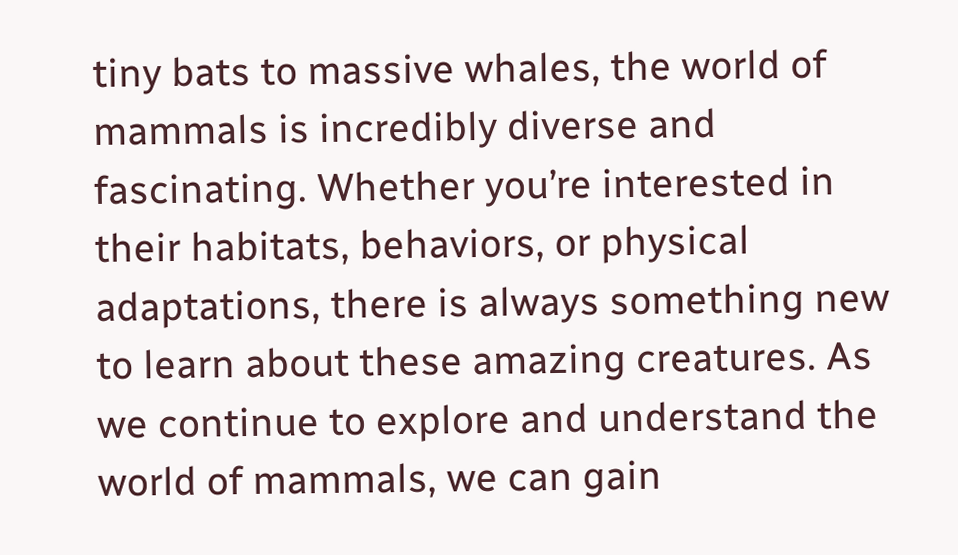tiny bats to massive whales, the world of mammals is incredibly diverse and fascinating. Whether you’re interested in their habitats, behaviors, or physical adaptations, there is always something new to learn about these amazing creatures. As we continue to explore and understand the world of mammals, we can gain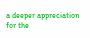a deeper appreciation for the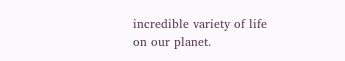incredible variety of life on our planet.